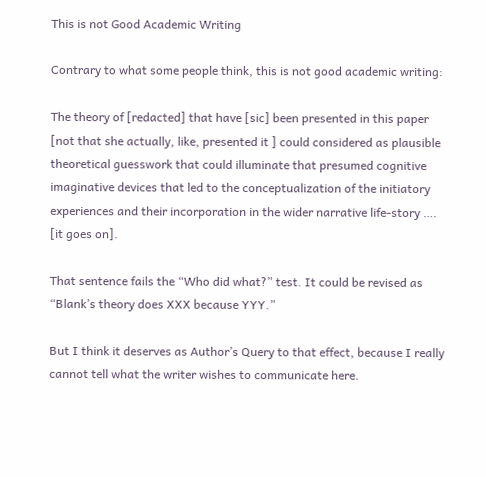This is not Good Academic Writing

Contrary to what some people think, this is not good academic writing:

The theory of [redacted] that have [sic] been presented in this paper [not that she actually, like, presented it ] could considered as plausible theoretical guesswork that could illuminate that presumed cognitive imaginative devices that led to the conceptualization of the initiatory experiences and their incorporation in the wider narrative life-story …. [it goes on].

That sentence fails the “Who did what?” test. It could be revised as “Blank’s theory does XXX because YYY.”

But I think it deserves as Author’s Query to that effect, because I really cannot tell what the writer wishes to communicate here.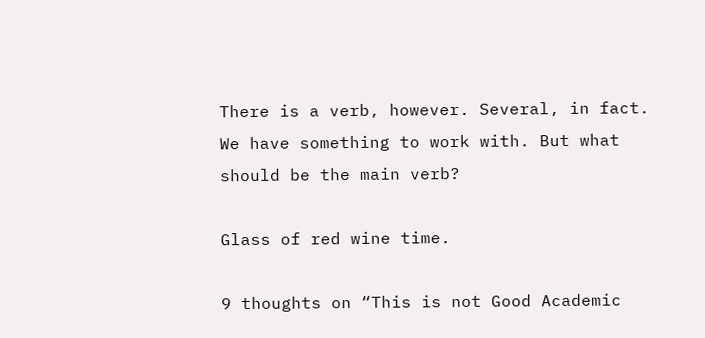There is a verb, however. Several, in fact. We have something to work with. But what should be the main verb?

Glass of red wine time.

9 thoughts on “This is not Good Academic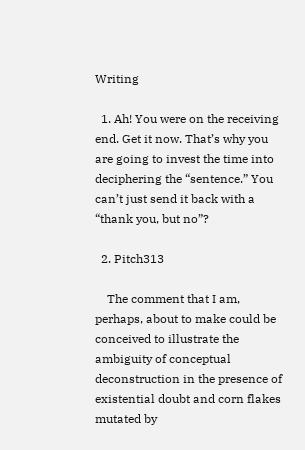Writing

  1. Ah! You were on the receiving end. Get it now. That’s why you are going to invest the time into deciphering the “sentence.” You can’t just send it back with a “thank you, but no”?

  2. Pitch313

    The comment that I am, perhaps, about to make could be conceived to illustrate the ambiguity of conceptual deconstruction in the presence of existential doubt and corn flakes mutated by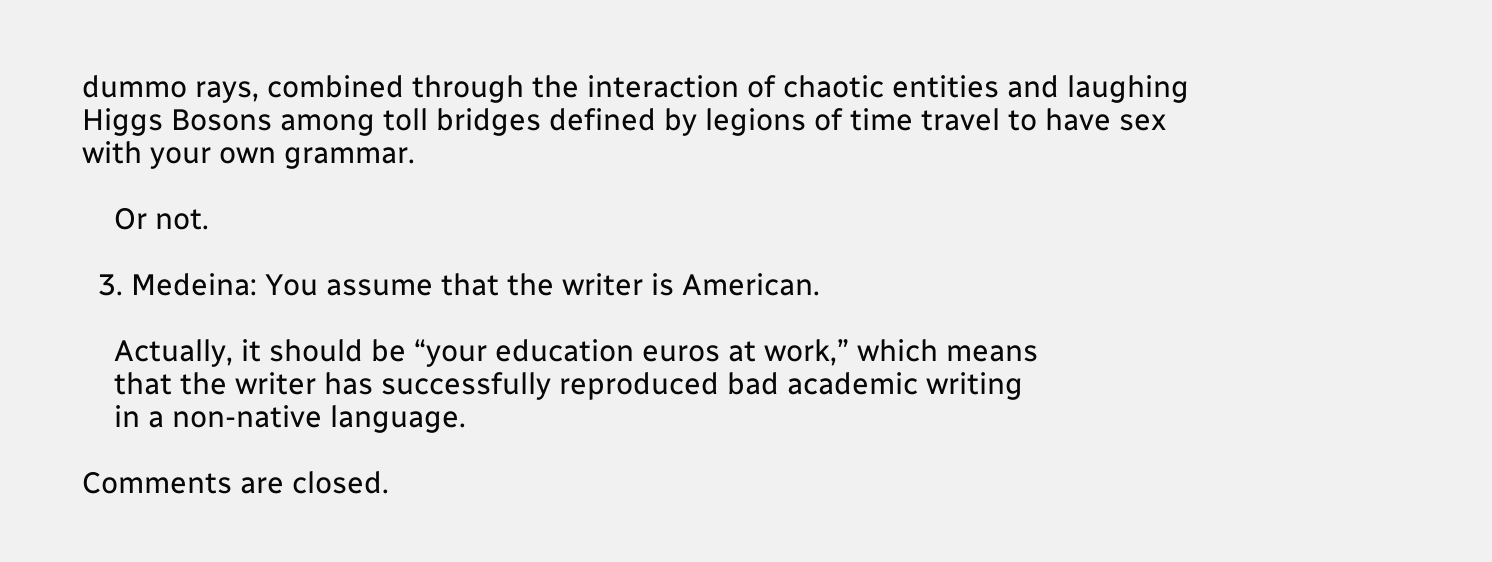dummo rays, combined through the interaction of chaotic entities and laughing Higgs Bosons among toll bridges defined by legions of time travel to have sex with your own grammar.

    Or not.

  3. Medeina: You assume that the writer is American.

    Actually, it should be “your education euros at work,” which means
    that the writer has successfully reproduced bad academic writing
    in a non-native language.

Comments are closed.